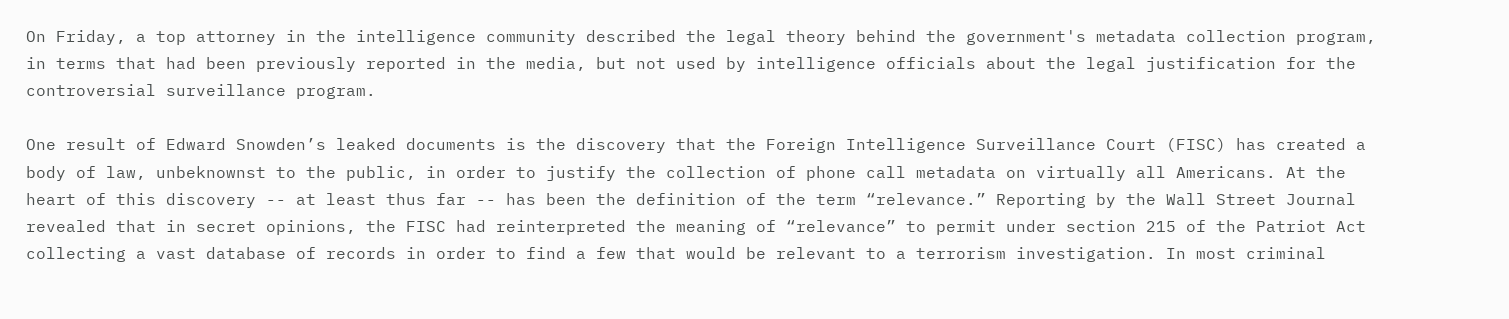On Friday, a top attorney in the intelligence community described the legal theory behind the government's metadata collection program, in terms that had been previously reported in the media, but not used by intelligence officials about the legal justification for the controversial surveillance program.

One result of Edward Snowden’s leaked documents is the discovery that the Foreign Intelligence Surveillance Court (FISC) has created a body of law, unbeknownst to the public, in order to justify the collection of phone call metadata on virtually all Americans. At the heart of this discovery -- at least thus far -- has been the definition of the term “relevance.” Reporting by the Wall Street Journal revealed that in secret opinions, the FISC had reinterpreted the meaning of “relevance” to permit under section 215 of the Patriot Act collecting a vast database of records in order to find a few that would be relevant to a terrorism investigation. In most criminal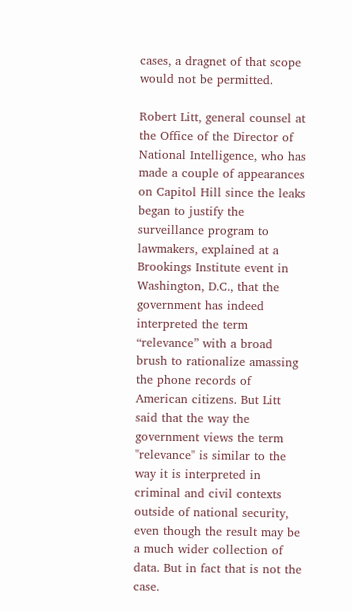cases, a dragnet of that scope would not be permitted.

Robert Litt, general counsel at the Office of the Director of National Intelligence, who has made a couple of appearances on Capitol Hill since the leaks began to justify the surveillance program to lawmakers, explained at a Brookings Institute event in Washington, D.C., that the government has indeed interpreted the term “relevance” with a broad brush to rationalize amassing the phone records of American citizens. But Litt said that the way the government views the term "relevance" is similar to the way it is interpreted in criminal and civil contexts outside of national security, even though the result may be a much wider collection of data. But in fact that is not the case.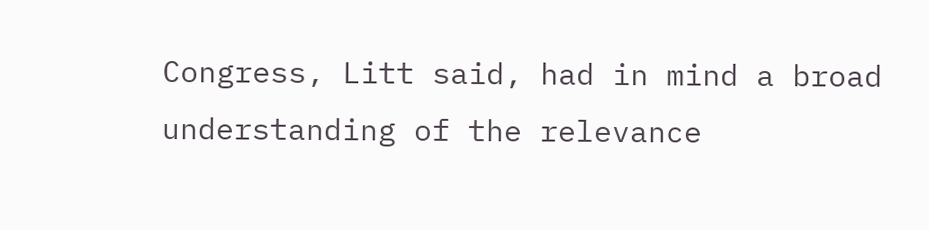Congress, Litt said, had in mind a broad understanding of the relevance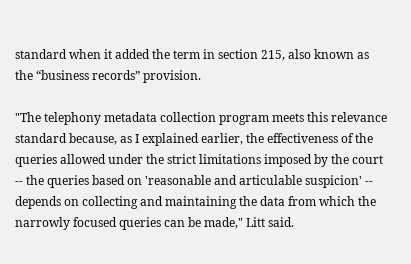standard when it added the term in section 215, also known as the “business records” provision.

"The telephony metadata collection program meets this relevance standard because, as I explained earlier, the effectiveness of the queries allowed under the strict limitations imposed by the court -- the queries based on 'reasonable and articulable suspicion' -- depends on collecting and maintaining the data from which the narrowly focused queries can be made," Litt said.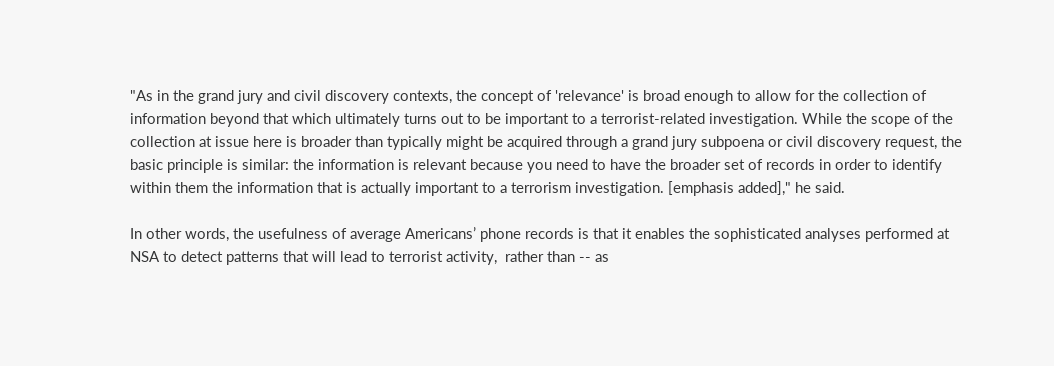"As in the grand jury and civil discovery contexts, the concept of 'relevance' is broad enough to allow for the collection of information beyond that which ultimately turns out to be important to a terrorist-related investigation. While the scope of the collection at issue here is broader than typically might be acquired through a grand jury subpoena or civil discovery request, the basic principle is similar: the information is relevant because you need to have the broader set of records in order to identify within them the information that is actually important to a terrorism investigation. [emphasis added]," he said.

In other words, the usefulness of average Americans’ phone records is that it enables the sophisticated analyses performed at NSA to detect patterns that will lead to terrorist activity,  rather than -- as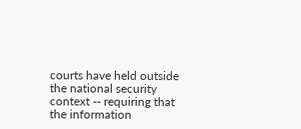courts have held outside the national security context -- requiring that the information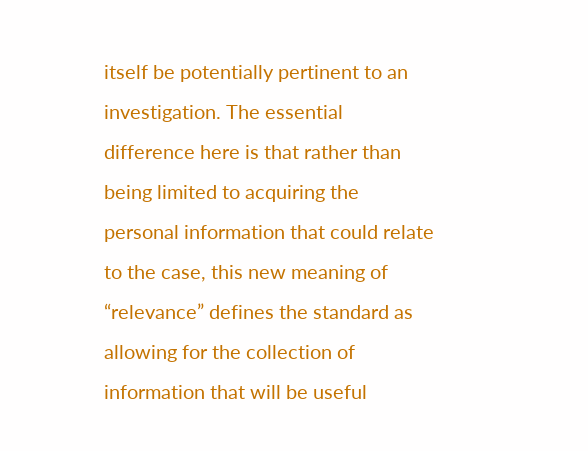itself be potentially pertinent to an investigation. The essential difference here is that rather than being limited to acquiring the personal information that could relate to the case, this new meaning of “relevance” defines the standard as allowing for the collection of information that will be useful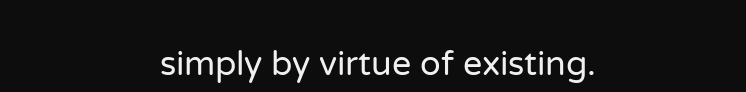simply by virtue of existing.